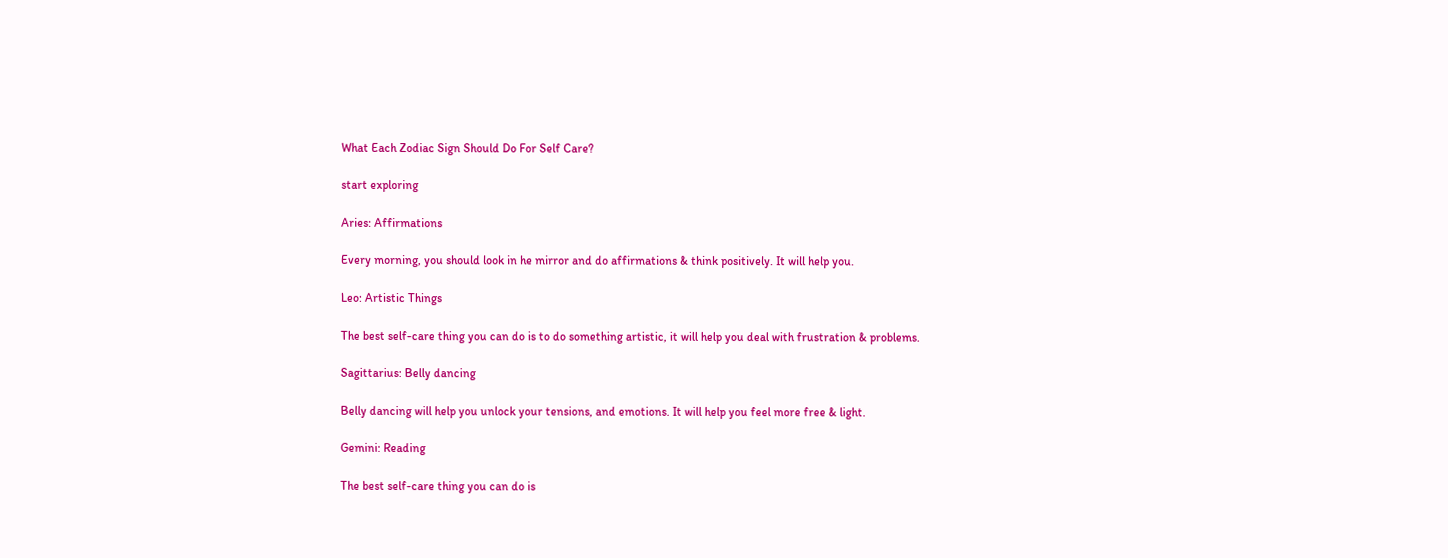What Each Zodiac Sign Should Do For Self Care?

start exploring

Aries: Affirmations

Every morning, you should look in he mirror and do affirmations & think positively. It will help you.

Leo: Artistic Things

The best self-care thing you can do is to do something artistic, it will help you deal with frustration & problems.

Sagittarius: Belly dancing

Belly dancing will help you unlock your tensions, and emotions. It will help you feel more free & light.

Gemini: Reading

The best self-care thing you can do is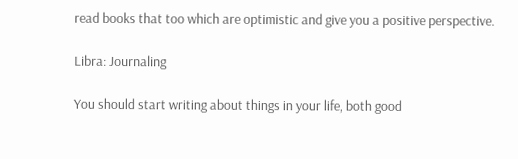read books that too which are optimistic and give you a positive perspective.

Libra: Journaling

You should start writing about things in your life, both good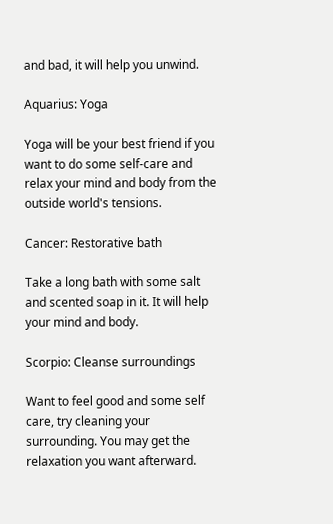and bad, it will help you unwind.

Aquarius: Yoga

Yoga will be your best friend if you want to do some self-care and relax your mind and body from the outside world's tensions.

Cancer: Restorative bath

Take a long bath with some salt and scented soap in it. It will help your mind and body.

Scorpio: Cleanse surroundings

Want to feel good and some self care, try cleaning your surrounding. You may get the relaxation you want afterward.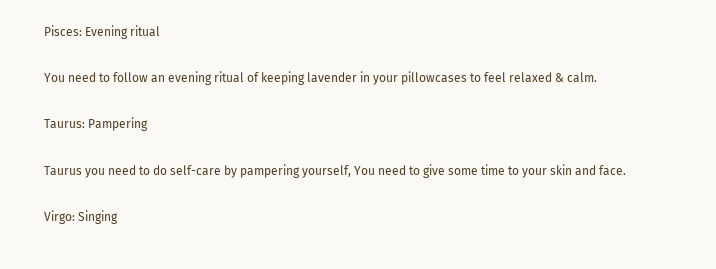Pisces: Evening ritual

You need to follow an evening ritual of keeping lavender in your pillowcases to feel relaxed & calm.

Taurus: Pampering

Taurus you need to do self-care by pampering yourself, You need to give some time to your skin and face.

Virgo: Singing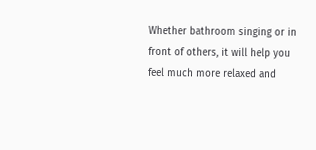Whether bathroom singing or in front of others, it will help you feel much more relaxed and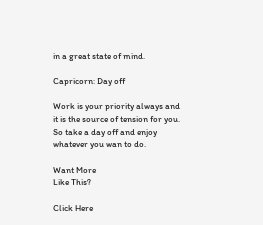in a great state of mind.

Capricorn: Day off

Work is your priority always and it is the source of tension for you. So take a day off and enjoy whatever you wan to do.

Want More
Like This?

Click Here